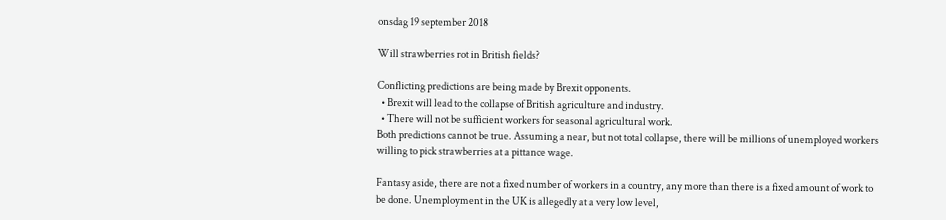onsdag 19 september 2018

Will strawberries rot in British fields?

Conflicting predictions are being made by Brexit opponents.
  • Brexit will lead to the collapse of British agriculture and industry.
  • There will not be sufficient workers for seasonal agricultural work.
Both predictions cannot be true. Assuming a near, but not total collapse, there will be millions of unemployed workers willing to pick strawberries at a pittance wage.

Fantasy aside, there are not a fixed number of workers in a country, any more than there is a fixed amount of work to be done. Unemployment in the UK is allegedly at a very low level,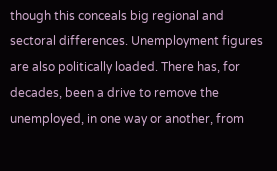though this conceals big regional and sectoral differences. Unemployment figures are also politically loaded. There has, for decades, been a drive to remove the unemployed, in one way or another, from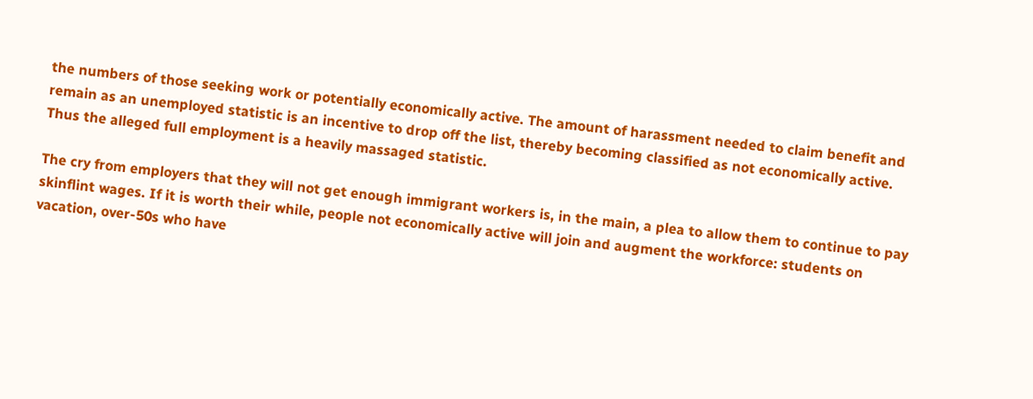the numbers of those seeking work or potentially economically active. The amount of harassment needed to claim benefit and remain as an unemployed statistic is an incentive to drop off the list, thereby becoming classified as not economically active. Thus the alleged full employment is a heavily massaged statistic.

The cry from employers that they will not get enough immigrant workers is, in the main, a plea to allow them to continue to pay skinflint wages. If it is worth their while, people not economically active will join and augment the workforce: students on vacation, over-50s who have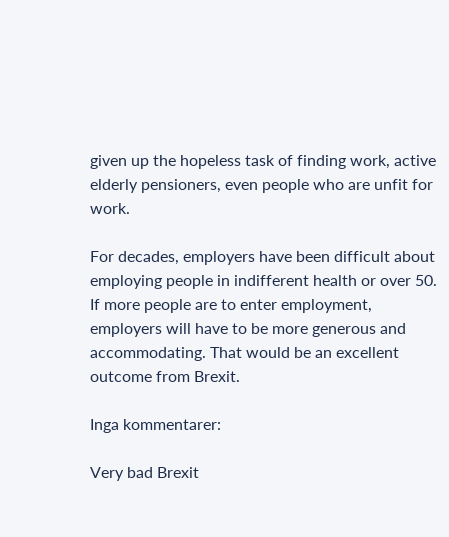given up the hopeless task of finding work, active elderly pensioners, even people who are unfit for work.

For decades, employers have been difficult about employing people in indifferent health or over 50. If more people are to enter employment, employers will have to be more generous and accommodating. That would be an excellent outcome from Brexit.

Inga kommentarer:

Very bad Brexit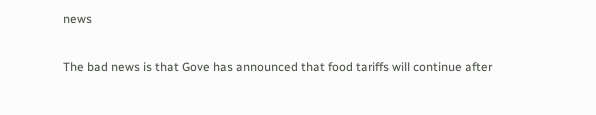news

The bad news is that Gove has announced that food tariffs will continue after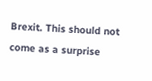Brexit. This should not come as a surprise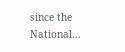since the National...